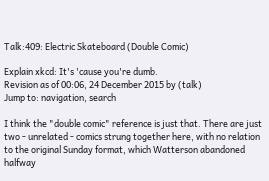Talk:409: Electric Skateboard (Double Comic)

Explain xkcd: It's 'cause you're dumb.
Revision as of 00:06, 24 December 2015 by (talk)
Jump to: navigation, search

I think the "double comic" reference is just that. There are just two - unrelated - comics strung together here, with no relation to the original Sunday format, which Watterson abandoned halfway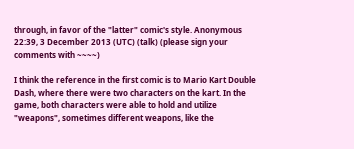through, in favor of the "latter" comic's style. Anonymous 22:39, 3 December 2013 (UTC) (talk) (please sign your comments with ~~~~)

I think the reference in the first comic is to Mario Kart Double Dash, where there were two characters on the kart. In the game, both characters were able to hold and utilize "weapons", sometimes different weapons, like the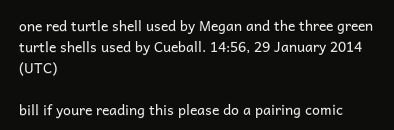one red turtle shell used by Megan and the three green turtle shells used by Cueball. 14:56, 29 January 2014 (UTC)

bill if youre reading this please do a pairing comic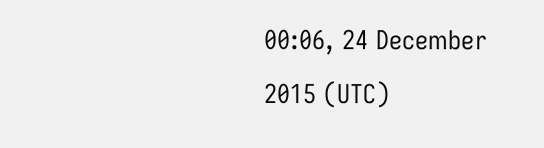00:06, 24 December 2015 (UTC)